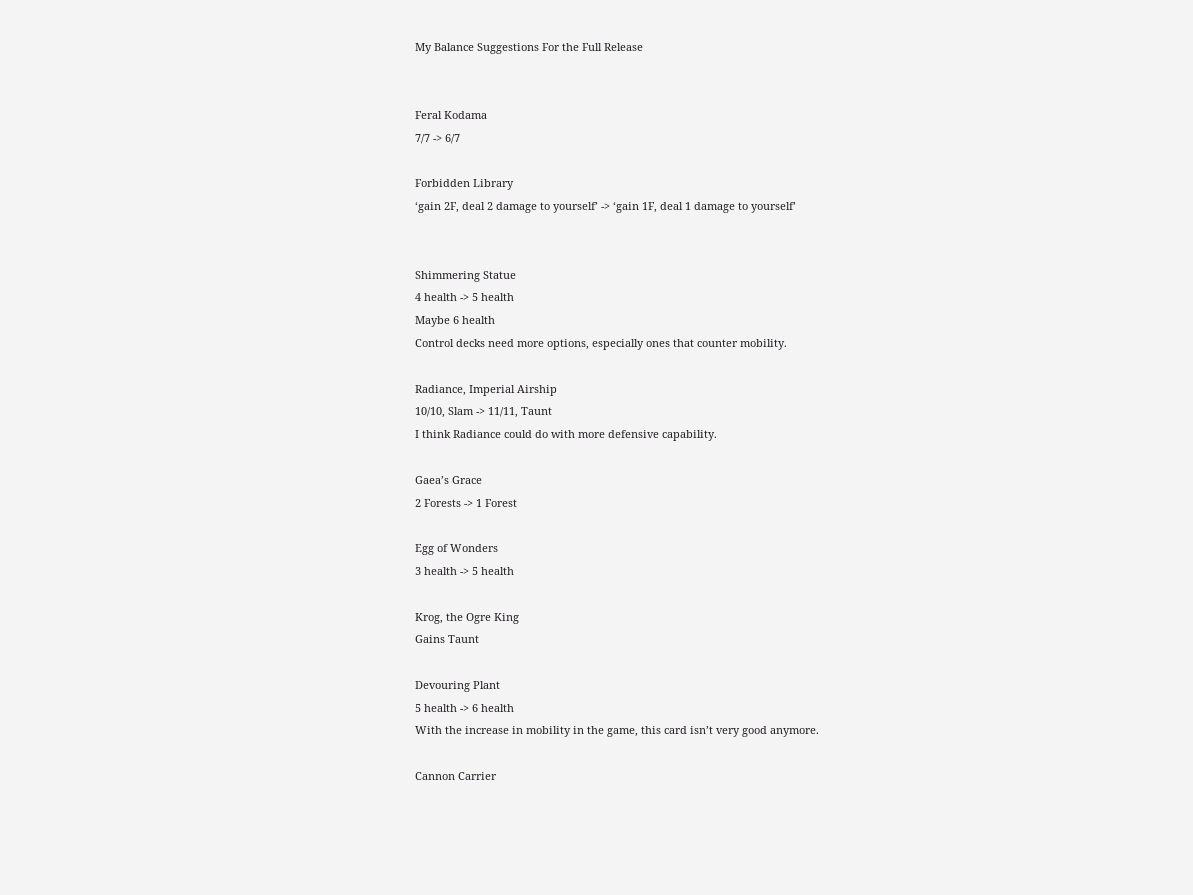My Balance Suggestions For the Full Release


Feral Kodama
7/7 -> 6/7

Forbidden Library
‘gain 2F, deal 2 damage to yourself’ -> ‘gain 1F, deal 1 damage to yourself’


Shimmering Statue
4 health -> 5 health
Maybe 6 health
Control decks need more options, especially ones that counter mobility.

Radiance, Imperial Airship
10/10, Slam -> 11/11, Taunt
I think Radiance could do with more defensive capability.

Gaea’s Grace
2 Forests -> 1 Forest

Egg of Wonders
3 health -> 5 health

Krog, the Ogre King
Gains Taunt

Devouring Plant
5 health -> 6 health
With the increase in mobility in the game, this card isn’t very good anymore.

Cannon Carrier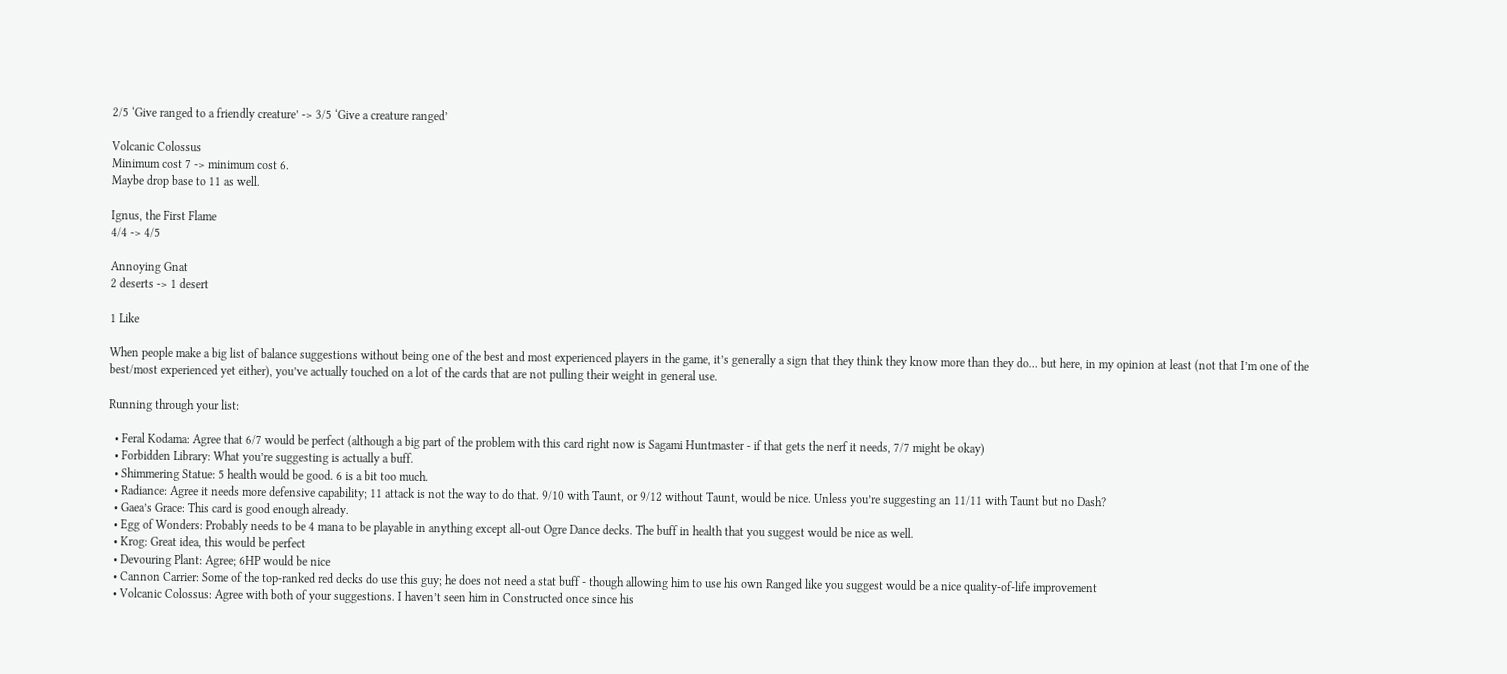2/5 ‘Give ranged to a friendly creature’ -> 3/5 ‘Give a creature ranged’

Volcanic Colossus
Minimum cost 7 -> minimum cost 6.
Maybe drop base to 11 as well.

Ignus, the First Flame
4/4 -> 4/5

Annoying Gnat
2 deserts -> 1 desert

1 Like

When people make a big list of balance suggestions without being one of the best and most experienced players in the game, it’s generally a sign that they think they know more than they do… but here, in my opinion at least (not that I’m one of the best/most experienced yet either), you’ve actually touched on a lot of the cards that are not pulling their weight in general use.

Running through your list:

  • Feral Kodama: Agree that 6/7 would be perfect (although a big part of the problem with this card right now is Sagami Huntmaster - if that gets the nerf it needs, 7/7 might be okay)
  • Forbidden Library: What you’re suggesting is actually a buff.
  • Shimmering Statue: 5 health would be good. 6 is a bit too much.
  • Radiance: Agree it needs more defensive capability; 11 attack is not the way to do that. 9/10 with Taunt, or 9/12 without Taunt, would be nice. Unless you’re suggesting an 11/11 with Taunt but no Dash?
  • Gaea’s Grace: This card is good enough already.
  • Egg of Wonders: Probably needs to be 4 mana to be playable in anything except all-out Ogre Dance decks. The buff in health that you suggest would be nice as well.
  • Krog: Great idea, this would be perfect
  • Devouring Plant: Agree; 6HP would be nice
  • Cannon Carrier: Some of the top-ranked red decks do use this guy; he does not need a stat buff - though allowing him to use his own Ranged like you suggest would be a nice quality-of-life improvement
  • Volcanic Colossus: Agree with both of your suggestions. I haven’t seen him in Constructed once since his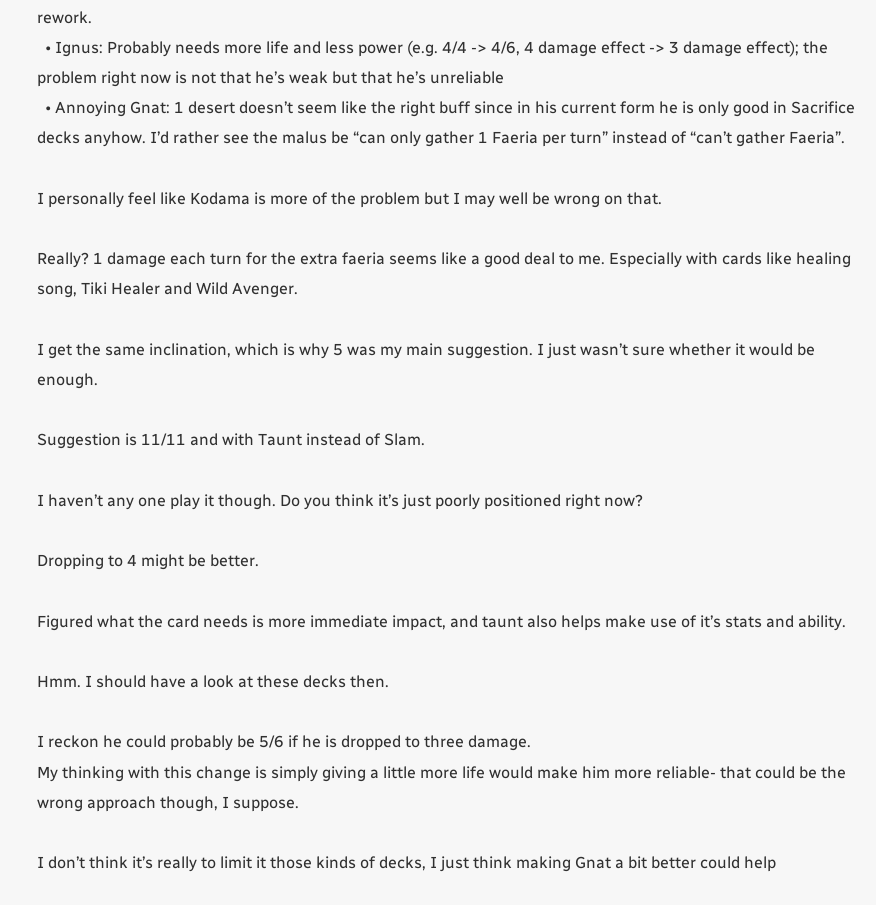rework.
  • Ignus: Probably needs more life and less power (e.g. 4/4 -> 4/6, 4 damage effect -> 3 damage effect); the problem right now is not that he’s weak but that he’s unreliable
  • Annoying Gnat: 1 desert doesn’t seem like the right buff since in his current form he is only good in Sacrifice decks anyhow. I’d rather see the malus be “can only gather 1 Faeria per turn” instead of “can’t gather Faeria”.

I personally feel like Kodama is more of the problem but I may well be wrong on that.

Really? 1 damage each turn for the extra faeria seems like a good deal to me. Especially with cards like healing song, Tiki Healer and Wild Avenger.

I get the same inclination, which is why 5 was my main suggestion. I just wasn’t sure whether it would be enough.

Suggestion is 11/11 and with Taunt instead of Slam.

I haven’t any one play it though. Do you think it’s just poorly positioned right now?

Dropping to 4 might be better.

Figured what the card needs is more immediate impact, and taunt also helps make use of it’s stats and ability.

Hmm. I should have a look at these decks then.

I reckon he could probably be 5/6 if he is dropped to three damage.
My thinking with this change is simply giving a little more life would make him more reliable- that could be the wrong approach though, I suppose.

I don’t think it’s really to limit it those kinds of decks, I just think making Gnat a bit better could help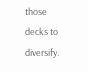those decks to diversify.